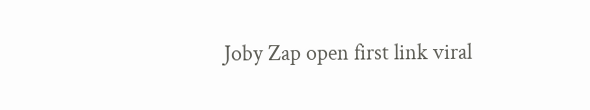Joby Zap open first link viral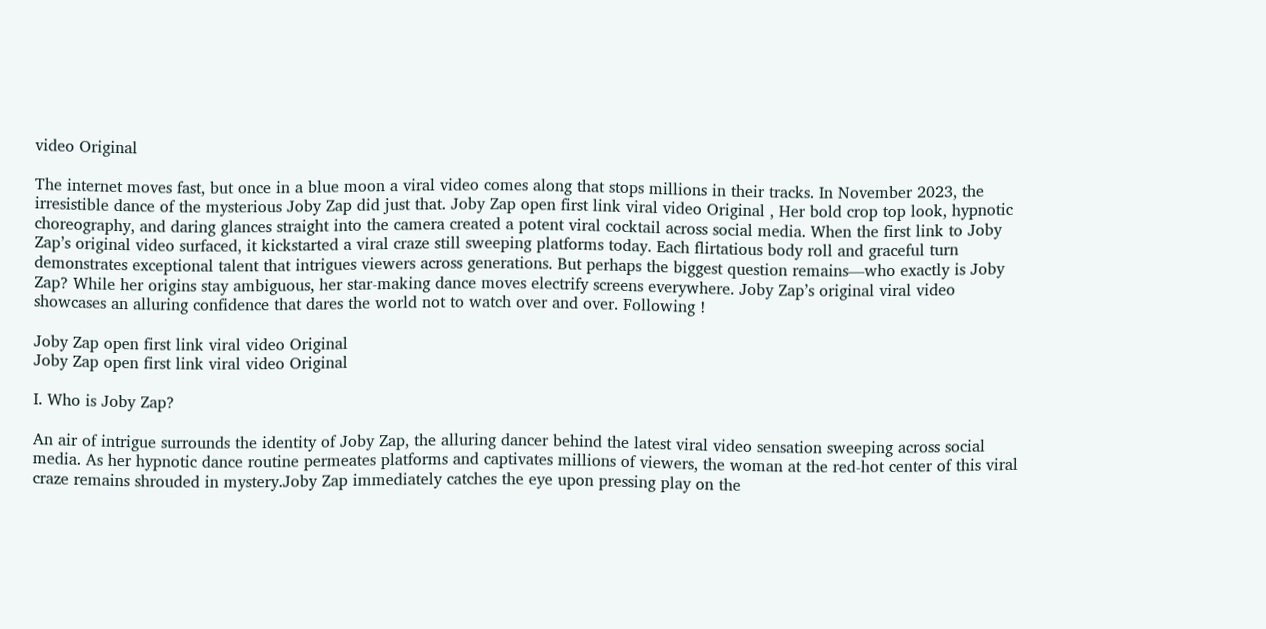video Original

The internet moves fast, but once in a blue moon a viral video comes along that stops millions in their tracks. In November 2023, the irresistible dance of the mysterious Joby Zap did just that. Joby Zap open first link viral video Original , Her bold crop top look, hypnotic choreography, and daring glances straight into the camera created a potent viral cocktail across social media. When the first link to Joby Zap’s original video surfaced, it kickstarted a viral craze still sweeping platforms today. Each flirtatious body roll and graceful turn demonstrates exceptional talent that intrigues viewers across generations. But perhaps the biggest question remains—who exactly is Joby Zap? While her origins stay ambiguous, her star-making dance moves electrify screens everywhere. Joby Zap’s original viral video showcases an alluring confidence that dares the world not to watch over and over. Following !

Joby Zap open first link viral video Original
Joby Zap open first link viral video Original

I. Who is Joby Zap?

An air of intrigue surrounds the identity of Joby Zap, the alluring dancer behind the latest viral video sensation sweeping across social media. As her hypnotic dance routine permeates platforms and captivates millions of viewers, the woman at the red-hot center of this viral craze remains shrouded in mystery.Joby Zap immediately catches the eye upon pressing play on the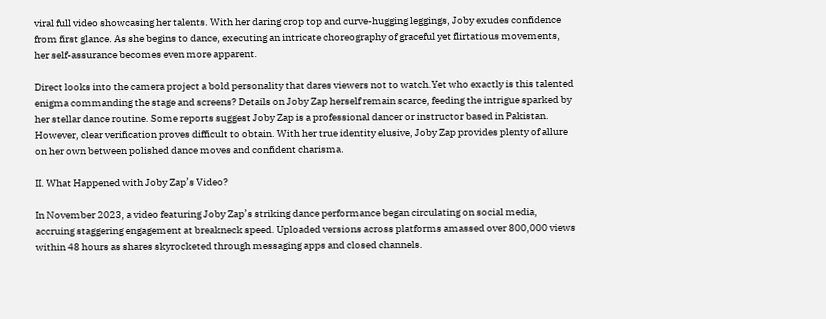viral full video showcasing her talents. With her daring crop top and curve-hugging leggings, Joby exudes confidence from first glance. As she begins to dance, executing an intricate choreography of graceful yet flirtatious movements, her self-assurance becomes even more apparent.

Direct looks into the camera project a bold personality that dares viewers not to watch.Yet who exactly is this talented enigma commanding the stage and screens? Details on Joby Zap herself remain scarce, feeding the intrigue sparked by her stellar dance routine. Some reports suggest Joby Zap is a professional dancer or instructor based in Pakistan. However, clear verification proves difficult to obtain. With her true identity elusive, Joby Zap provides plenty of allure on her own between polished dance moves and confident charisma.

II. What Happened with Joby Zap’s Video?

In November 2023, a video featuring Joby Zap’s striking dance performance began circulating on social media, accruing staggering engagement at breakneck speed. Uploaded versions across platforms amassed over 800,000 views within 48 hours as shares skyrocketed through messaging apps and closed channels.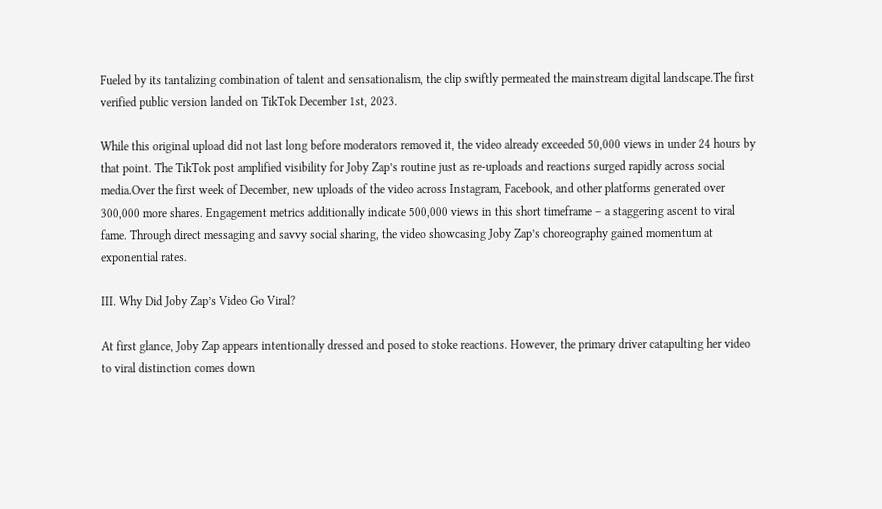Fueled by its tantalizing combination of talent and sensationalism, the clip swiftly permeated the mainstream digital landscape.The first verified public version landed on TikTok December 1st, 2023.

While this original upload did not last long before moderators removed it, the video already exceeded 50,000 views in under 24 hours by that point. The TikTok post amplified visibility for Joby Zap’s routine just as re-uploads and reactions surged rapidly across social media.Over the first week of December, new uploads of the video across Instagram, Facebook, and other platforms generated over 300,000 more shares. Engagement metrics additionally indicate 500,000 views in this short timeframe – a staggering ascent to viral fame. Through direct messaging and savvy social sharing, the video showcasing Joby Zap’s choreography gained momentum at exponential rates.

III. Why Did Joby Zap’s Video Go Viral?

At first glance, Joby Zap appears intentionally dressed and posed to stoke reactions. However, the primary driver catapulting her video to viral distinction comes down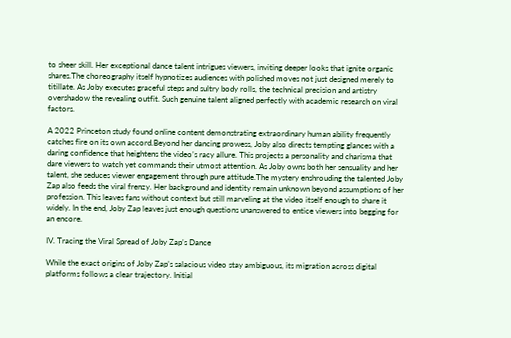to sheer skill. Her exceptional dance talent intrigues viewers, inviting deeper looks that ignite organic shares.The choreography itself hypnotizes audiences with polished moves not just designed merely to titillate. As Joby executes graceful steps and sultry body rolls, the technical precision and artistry overshadow the revealing outfit. Such genuine talent aligned perfectly with academic research on viral factors.

A 2022 Princeton study found online content demonstrating extraordinary human ability frequently catches fire on its own accord.Beyond her dancing prowess, Joby also directs tempting glances with a daring confidence that heightens the video’s racy allure. This projects a personality and charisma that dare viewers to watch yet commands their utmost attention. As Joby owns both her sensuality and her talent, she seduces viewer engagement through pure attitude.The mystery enshrouding the talented Joby Zap also feeds the viral frenzy. Her background and identity remain unknown beyond assumptions of her profession. This leaves fans without context but still marveling at the video itself enough to share it widely. In the end, Joby Zap leaves just enough questions unanswered to entice viewers into begging for an encore.

IV. Tracing the Viral Spread of Joby Zap’s Dance

While the exact origins of Joby Zap’s salacious video stay ambiguous, its migration across digital platforms follows a clear trajectory. Initial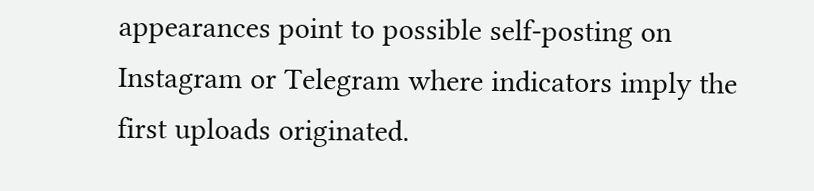appearances point to possible self-posting on Instagram or Telegram where indicators imply the first uploads originated.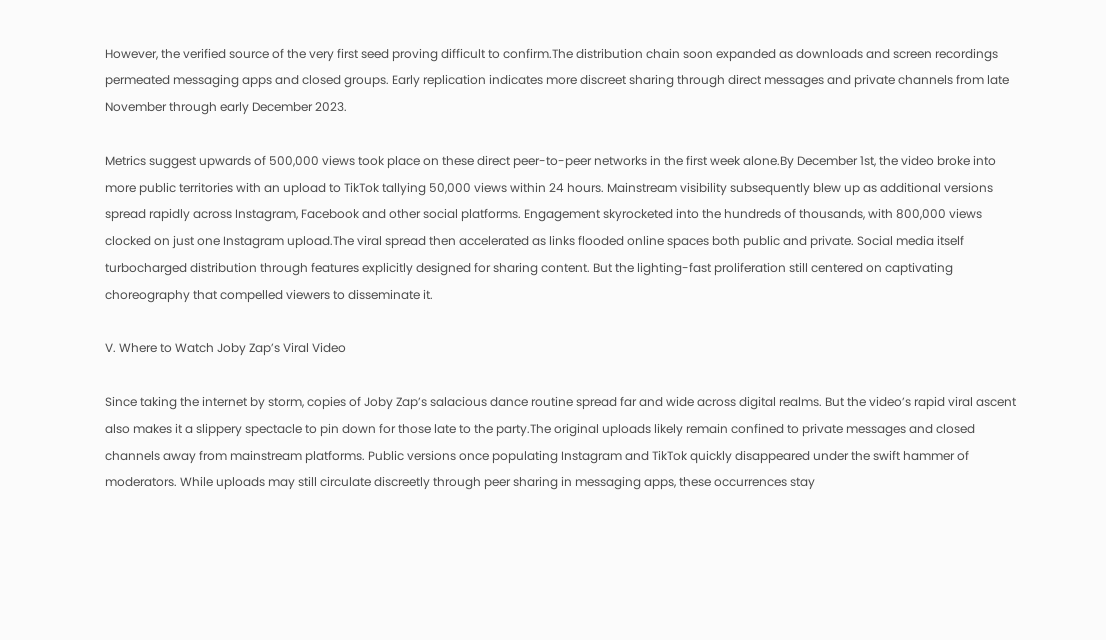However, the verified source of the very first seed proving difficult to confirm.The distribution chain soon expanded as downloads and screen recordings permeated messaging apps and closed groups. Early replication indicates more discreet sharing through direct messages and private channels from late November through early December 2023.

Metrics suggest upwards of 500,000 views took place on these direct peer-to-peer networks in the first week alone.By December 1st, the video broke into more public territories with an upload to TikTok tallying 50,000 views within 24 hours. Mainstream visibility subsequently blew up as additional versions spread rapidly across Instagram, Facebook and other social platforms. Engagement skyrocketed into the hundreds of thousands, with 800,000 views clocked on just one Instagram upload.The viral spread then accelerated as links flooded online spaces both public and private. Social media itself turbocharged distribution through features explicitly designed for sharing content. But the lighting-fast proliferation still centered on captivating choreography that compelled viewers to disseminate it.

V. Where to Watch Joby Zap’s Viral Video

Since taking the internet by storm, copies of Joby Zap’s salacious dance routine spread far and wide across digital realms. But the video’s rapid viral ascent also makes it a slippery spectacle to pin down for those late to the party.The original uploads likely remain confined to private messages and closed channels away from mainstream platforms. Public versions once populating Instagram and TikTok quickly disappeared under the swift hammer of moderators. While uploads may still circulate discreetly through peer sharing in messaging apps, these occurrences stay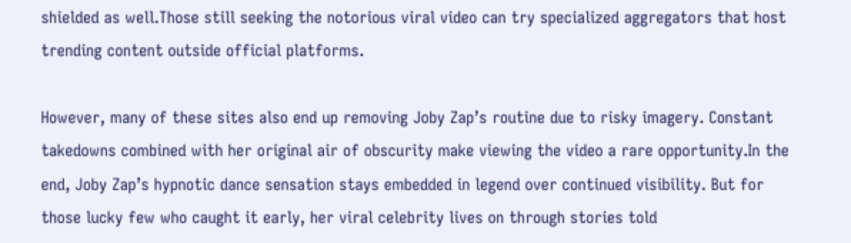shielded as well.Those still seeking the notorious viral video can try specialized aggregators that host trending content outside official platforms.

However, many of these sites also end up removing Joby Zap’s routine due to risky imagery. Constant takedowns combined with her original air of obscurity make viewing the video a rare opportunity.In the end, Joby Zap’s hypnotic dance sensation stays embedded in legend over continued visibility. But for those lucky few who caught it early, her viral celebrity lives on through stories told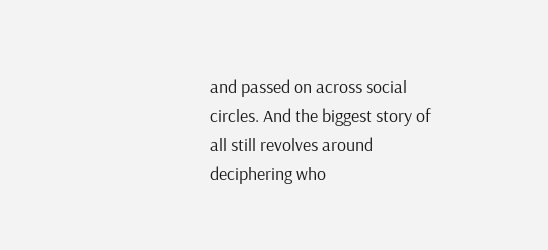and passed on across social circles. And the biggest story of all still revolves around deciphering who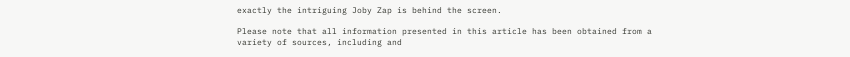exactly the intriguing Joby Zap is behind the screen.

Please note that all information presented in this article has been obtained from a variety of sources, including and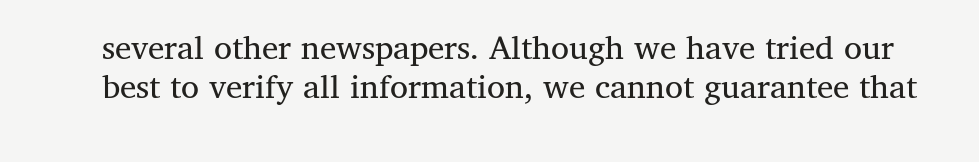several other newspapers. Although we have tried our best to verify all information, we cannot guarantee that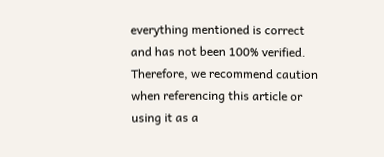everything mentioned is correct and has not been 100% verified. Therefore, we recommend caution when referencing this article or using it as a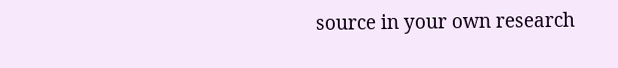source in your own research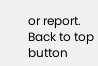or report.
Back to top button